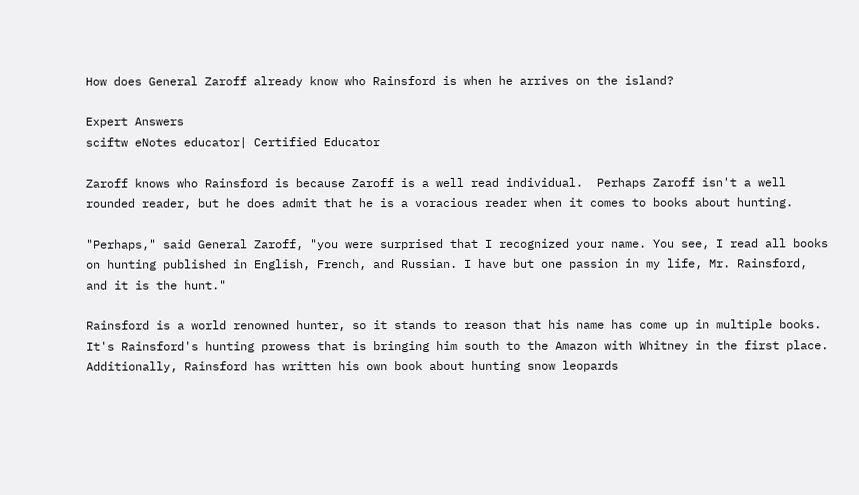How does General Zaroff already know who Rainsford is when he arrives on the island?

Expert Answers
sciftw eNotes educator| Certified Educator

Zaroff knows who Rainsford is because Zaroff is a well read individual.  Perhaps Zaroff isn't a well rounded reader, but he does admit that he is a voracious reader when it comes to books about hunting.

"Perhaps," said General Zaroff, "you were surprised that I recognized your name. You see, I read all books on hunting published in English, French, and Russian. I have but one passion in my life, Mr. Rainsford, and it is the hunt."

Rainsford is a world renowned hunter, so it stands to reason that his name has come up in multiple books.  It's Rainsford's hunting prowess that is bringing him south to the Amazon with Whitney in the first place.  Additionally, Rainsford has written his own book about hunting snow leopards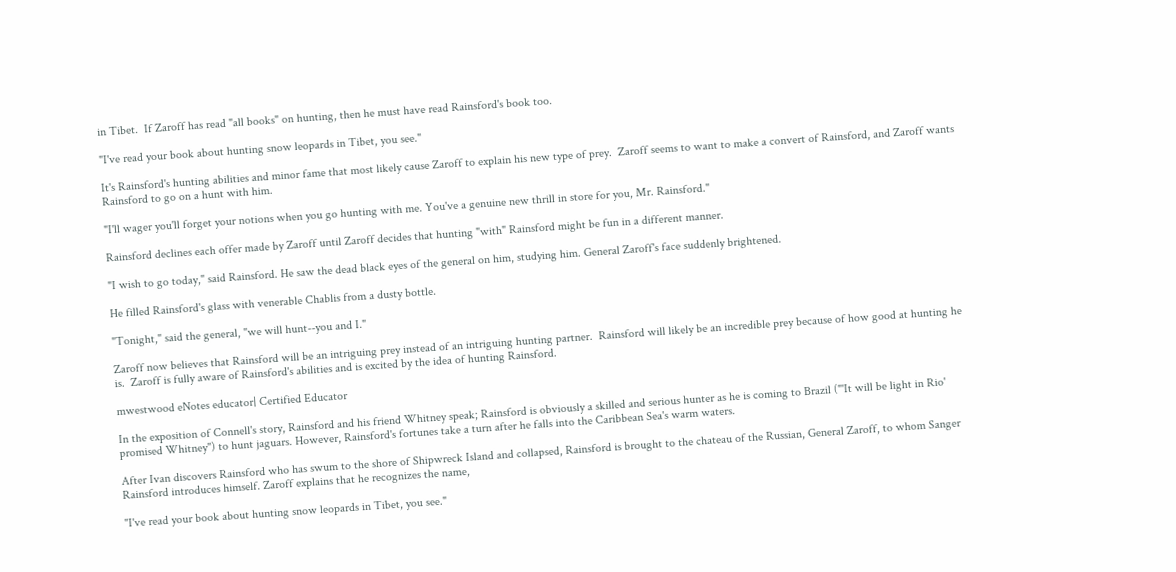in Tibet.  If Zaroff has read "all books" on hunting, then he must have read Rainsford's book too.

"I've read your book about hunting snow leopards in Tibet, you see."

It's Rainsford's hunting abilities and minor fame that most likely cause Zaroff to explain his new type of prey.  Zaroff seems to want to make a convert of Rainsford, and Zaroff wants Rainsford to go on a hunt with him.

"I'll wager you'll forget your notions when you go hunting with me. You've a genuine new thrill in store for you, Mr. Rainsford."

Rainsford declines each offer made by Zaroff until Zaroff decides that hunting "with" Rainsford might be fun in a different manner.

"I wish to go today," said Rainsford. He saw the dead black eyes of the general on him, studying him. General Zaroff's face suddenly brightened.

He filled Rainsford's glass with venerable Chablis from a dusty bottle.

"Tonight," said the general, "we will hunt--you and I."

Zaroff now believes that Rainsford will be an intriguing prey instead of an intriguing hunting partner.  Rainsford will likely be an incredible prey because of how good at hunting he is.  Zaroff is fully aware of Rainsford's abilities and is excited by the idea of hunting Rainsford.

mwestwood eNotes educator| Certified Educator

In the exposition of Connell's story, Rainsford and his friend Whitney speak; Rainsford is obviously a skilled and serious hunter as he is coming to Brazil ("'It will be light in Rio' promised Whitney") to hunt jaguars. However, Rainsford's fortunes take a turn after he falls into the Caribbean Sea's warm waters.

After Ivan discovers Rainsford who has swum to the shore of Shipwreck Island and collapsed, Rainsford is brought to the chateau of the Russian, General Zaroff, to whom Sanger Rainsford introduces himself. Zaroff explains that he recognizes the name,

"I've read your book about hunting snow leopards in Tibet, you see."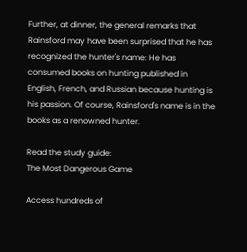Further, at dinner, the general remarks that Rainsford may have been surprised that he has recognized the hunter's name: He has consumed books on hunting published in English, French, and Russian because hunting is his passion. Of course, Rainsford's name is in the books as a renowned hunter.

Read the study guide:
The Most Dangerous Game

Access hundreds of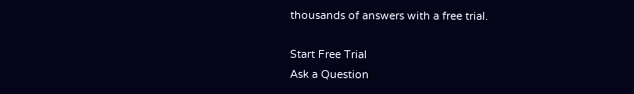thousands of answers with a free trial.

Start Free Trial
Ask a Question